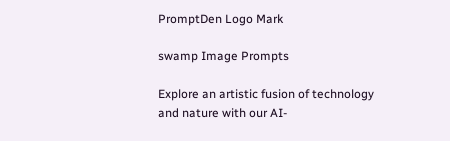PromptDen Logo Mark

swamp Image Prompts

Explore an artistic fusion of technology and nature with our AI-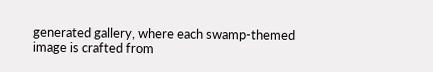generated gallery, where each swamp-themed image is crafted from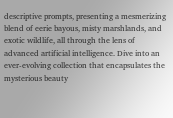descriptive prompts, presenting a mesmerizing blend of eerie bayous, misty marshlands, and exotic wildlife, all through the lens of advanced artificial intelligence. Dive into an ever-evolving collection that encapsulates the mysterious beauty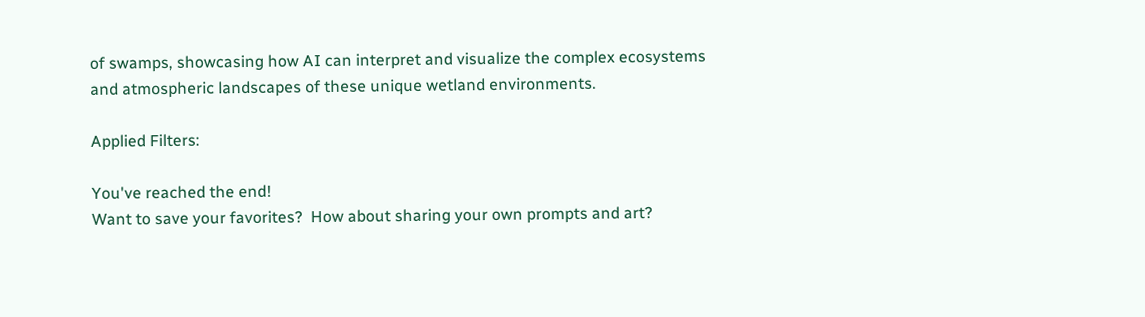of swamps, showcasing how AI can interpret and visualize the complex ecosystems and atmospheric landscapes of these unique wetland environments.

Applied Filters:

You've reached the end!
Want to save your favorites?  How about sharing your own prompts and art?